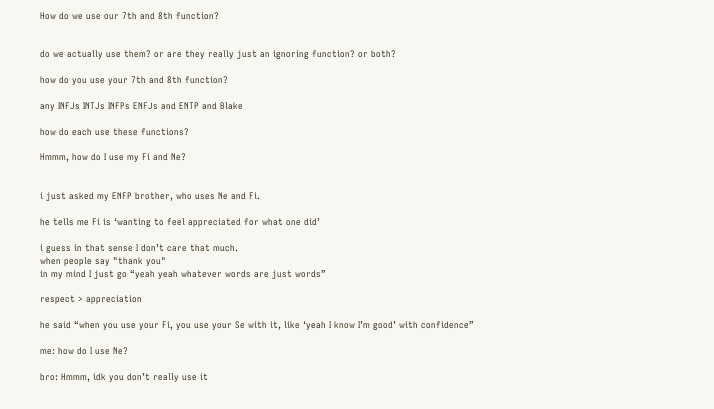How do we use our 7th and 8th function?


do we actually use them? or are they really just an ignoring function? or both?

how do you use your 7th and 8th function?

any INFJs INTJs INFPs ENFJs and ENTP and Blake

how do each use these functions?

Hmmm, how do I use my Fi and Ne?


i just asked my ENFP brother, who uses Ne and Fi.

he tells me Fi is ‘wanting to feel appreciated for what one did’

i guess in that sense I don’t care that much.
when people say "thank you"
in my mind I just go “yeah yeah whatever words are just words”

respect > appreciation

he said “when you use your Fi, you use your Se with it, like ‘yeah I know I’m good’ with confidence”

me: how do I use Ne?

bro: Hmmm, idk you don’t really use it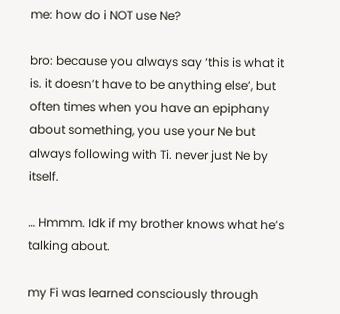me: how do i NOT use Ne?

bro: because you always say ‘this is what it is. it doesn’t have to be anything else’, but often times when you have an epiphany about something, you use your Ne but always following with Ti. never just Ne by itself.

… Hmmm. Idk if my brother knows what he’s talking about.

my Fi was learned consciously through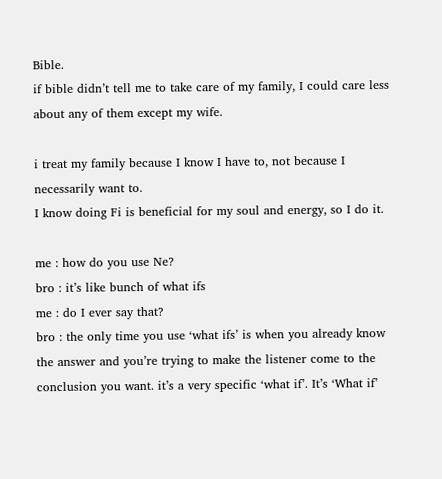Bible.
if bible didn’t tell me to take care of my family, I could care less about any of them except my wife.

i treat my family because I know I have to, not because I necessarily want to.
I know doing Fi is beneficial for my soul and energy, so I do it.

me : how do you use Ne?
bro : it’s like bunch of what ifs
me : do I ever say that?
bro : the only time you use ‘what ifs’ is when you already know the answer and you’re trying to make the listener come to the conclusion you want. it’s a very specific ‘what if’. It’s ‘What if’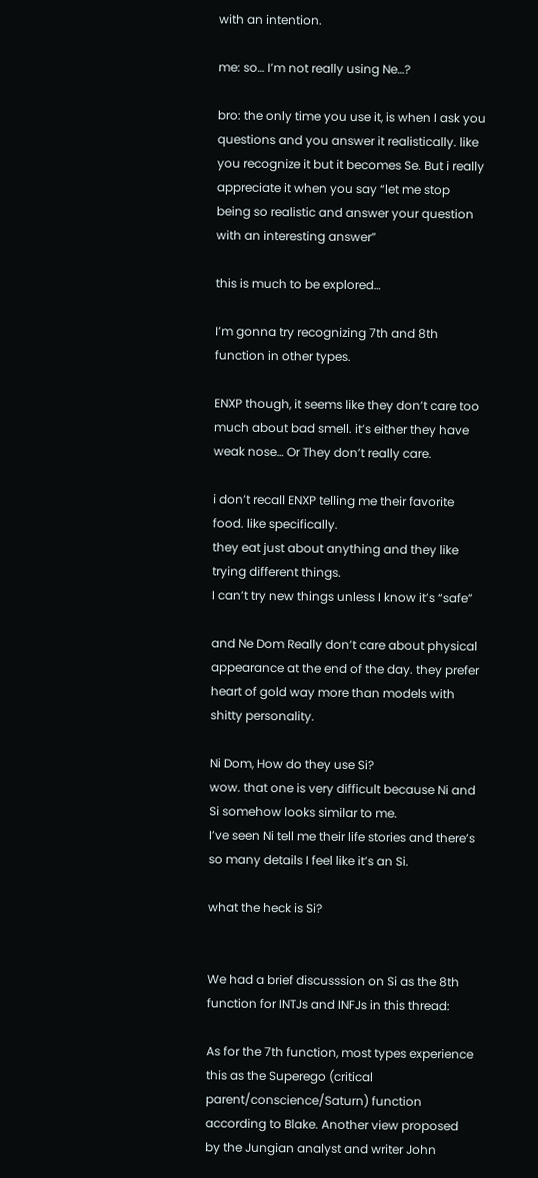with an intention.

me: so… I’m not really using Ne…?

bro: the only time you use it, is when I ask you questions and you answer it realistically. like you recognize it but it becomes Se. But i really appreciate it when you say “let me stop being so realistic and answer your question with an interesting answer”

this is much to be explored…

I’m gonna try recognizing 7th and 8th function in other types.

ENXP though, it seems like they don’t care too much about bad smell. it’s either they have weak nose… Or They don’t really care.

i don’t recall ENXP telling me their favorite food. like specifically.
they eat just about anything and they like trying different things.
I can’t try new things unless I know it’s “safe”

and Ne Dom Really don’t care about physical appearance at the end of the day. they prefer heart of gold way more than models with shitty personality.

Ni Dom, How do they use Si?
wow. that one is very difficult because Ni and Si somehow looks similar to me.
I’ve seen Ni tell me their life stories and there’s so many details I feel like it’s an Si.

what the heck is Si?


We had a brief discusssion on Si as the 8th function for INTJs and INFJs in this thread:

As for the 7th function, most types experience this as the Superego (critical parent/conscience/Saturn) function according to Blake. Another view proposed by the Jungian analyst and writer John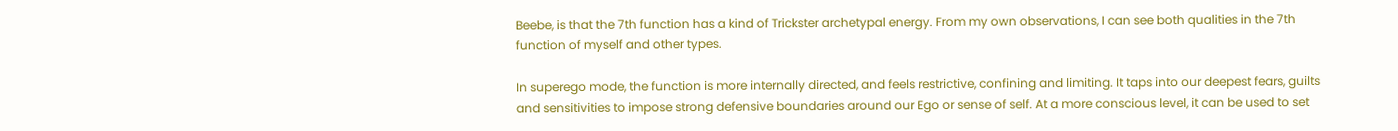Beebe, is that the 7th function has a kind of Trickster archetypal energy. From my own observations, I can see both qualities in the 7th function of myself and other types.

In superego mode, the function is more internally directed, and feels restrictive, confining and limiting. It taps into our deepest fears, guilts and sensitivities to impose strong defensive boundaries around our Ego or sense of self. At a more conscious level, it can be used to set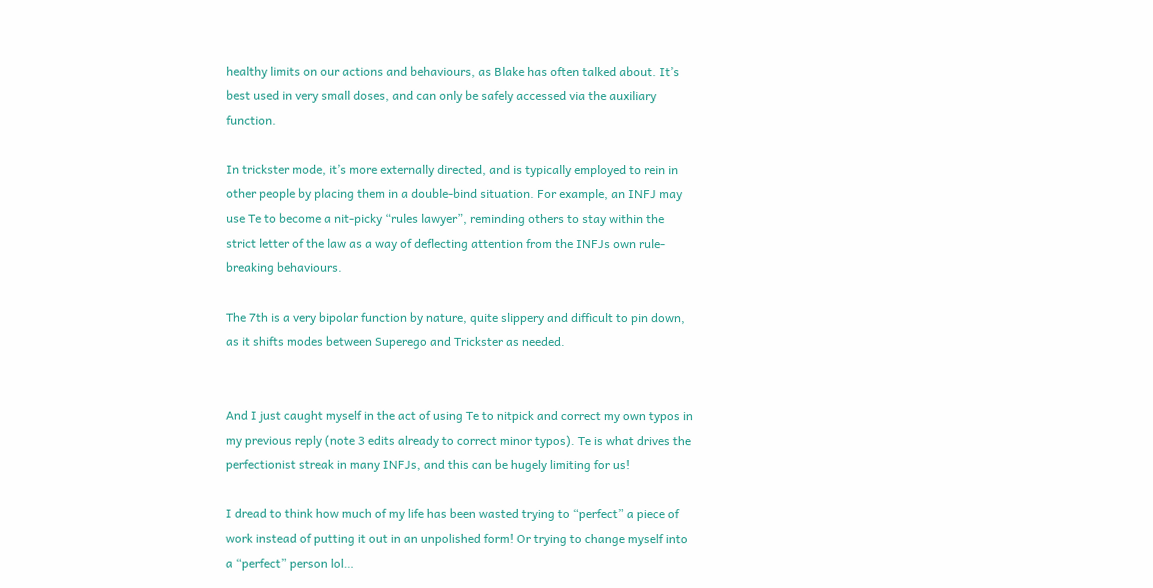healthy limits on our actions and behaviours, as Blake has often talked about. It’s best used in very small doses, and can only be safely accessed via the auxiliary function.

In trickster mode, it’s more externally directed, and is typically employed to rein in other people by placing them in a double-bind situation. For example, an INFJ may use Te to become a nit-picky “rules lawyer”, reminding others to stay within the strict letter of the law as a way of deflecting attention from the INFJs own rule-breaking behaviours.

The 7th is a very bipolar function by nature, quite slippery and difficult to pin down, as it shifts modes between Superego and Trickster as needed.


And I just caught myself in the act of using Te to nitpick and correct my own typos in my previous reply (note 3 edits already to correct minor typos). Te is what drives the perfectionist streak in many INFJs, and this can be hugely limiting for us!

I dread to think how much of my life has been wasted trying to “perfect” a piece of work instead of putting it out in an unpolished form! Or trying to change myself into a “perfect” person lol…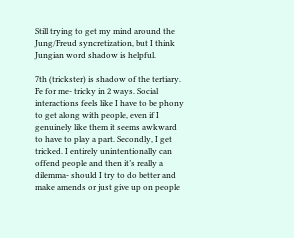Still trying to get my mind around the Jung/Freud syncretization, but I think Jungian word shadow is helpful.

7th (trickster) is shadow of the tertiary. Fe for me- tricky in 2 ways. Social interactions feels like I have to be phony to get along with people, even if I genuinely like them it seems awkward to have to play a part. Secondly, I get tricked. I entirely unintentionally can offend people and then it’s really a dilemma- should I try to do better and make amends or just give up on people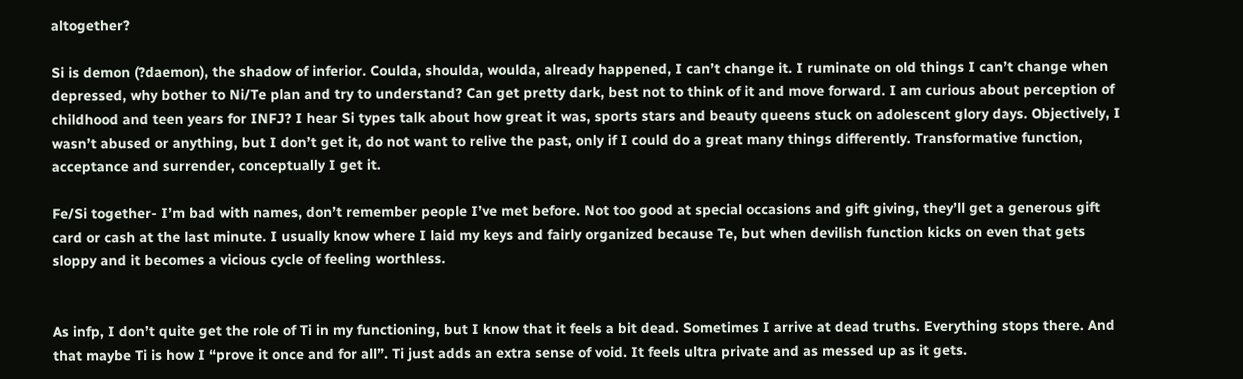altogether?

Si is demon (?daemon), the shadow of inferior. Coulda, shoulda, woulda, already happened, I can’t change it. I ruminate on old things I can’t change when depressed, why bother to Ni/Te plan and try to understand? Can get pretty dark, best not to think of it and move forward. I am curious about perception of childhood and teen years for INFJ? I hear Si types talk about how great it was, sports stars and beauty queens stuck on adolescent glory days. Objectively, I wasn’t abused or anything, but I don’t get it, do not want to relive the past, only if I could do a great many things differently. Transformative function, acceptance and surrender, conceptually I get it.

Fe/Si together- I’m bad with names, don’t remember people I’ve met before. Not too good at special occasions and gift giving, they’ll get a generous gift card or cash at the last minute. I usually know where I laid my keys and fairly organized because Te, but when devilish function kicks on even that gets sloppy and it becomes a vicious cycle of feeling worthless.


As infp, I don’t quite get the role of Ti in my functioning, but I know that it feels a bit dead. Sometimes I arrive at dead truths. Everything stops there. And that maybe Ti is how I “prove it once and for all”. Ti just adds an extra sense of void. It feels ultra private and as messed up as it gets.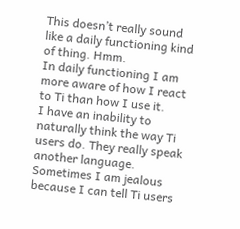This doesn’t really sound like a daily functioning kind of thing. Hmm.
In daily functioning I am more aware of how I react to Ti than how I use it.
I have an inability to naturally think the way Ti users do. They really speak another language. Sometimes I am jealous because I can tell Ti users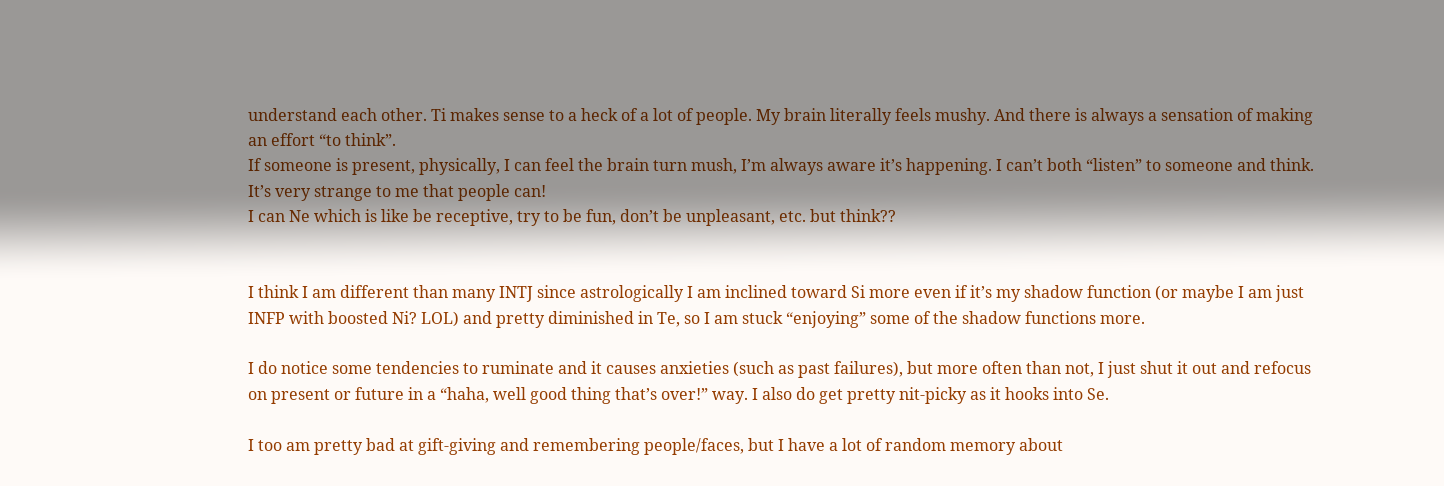understand each other. Ti makes sense to a heck of a lot of people. My brain literally feels mushy. And there is always a sensation of making an effort “to think”.
If someone is present, physically, I can feel the brain turn mush, I’m always aware it’s happening. I can’t both “listen” to someone and think. It’s very strange to me that people can!
I can Ne which is like be receptive, try to be fun, don’t be unpleasant, etc. but think??


I think I am different than many INTJ since astrologically I am inclined toward Si more even if it’s my shadow function (or maybe I am just INFP with boosted Ni? LOL) and pretty diminished in Te, so I am stuck “enjoying” some of the shadow functions more.

I do notice some tendencies to ruminate and it causes anxieties (such as past failures), but more often than not, I just shut it out and refocus on present or future in a “haha, well good thing that’s over!” way. I also do get pretty nit-picky as it hooks into Se.

I too am pretty bad at gift-giving and remembering people/faces, but I have a lot of random memory about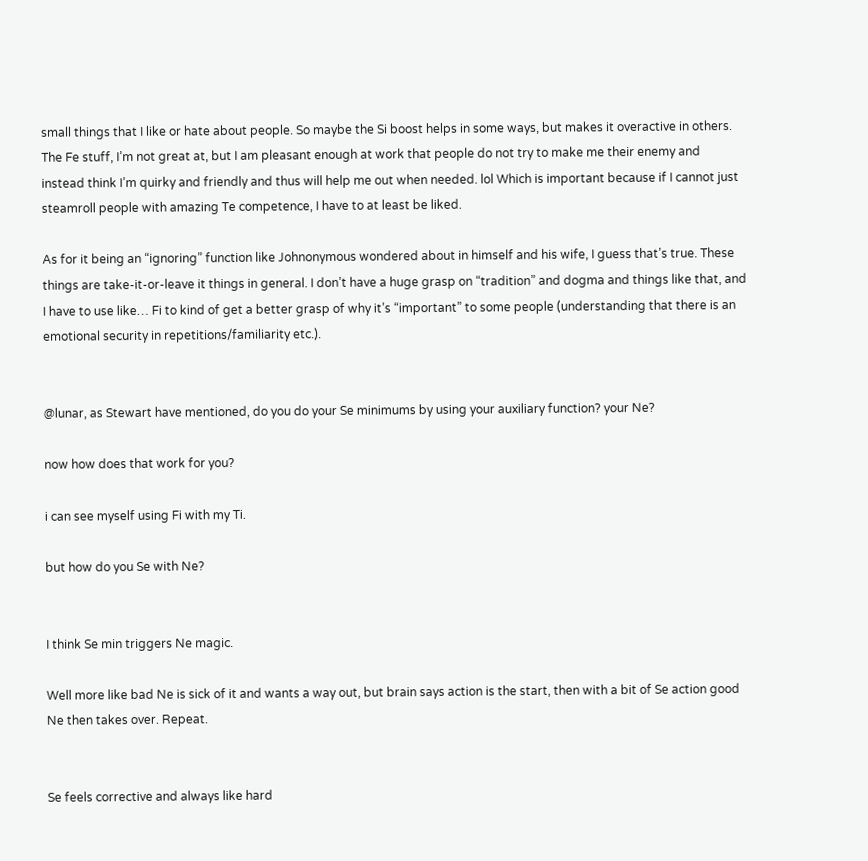small things that I like or hate about people. So maybe the Si boost helps in some ways, but makes it overactive in others. The Fe stuff, I’m not great at, but I am pleasant enough at work that people do not try to make me their enemy and instead think I’m quirky and friendly and thus will help me out when needed. lol Which is important because if I cannot just steamroll people with amazing Te competence, I have to at least be liked.

As for it being an “ignoring” function like Johnonymous wondered about in himself and his wife, I guess that’s true. These things are take-it-or-leave it things in general. I don’t have a huge grasp on “tradition” and dogma and things like that, and I have to use like… Fi to kind of get a better grasp of why it’s “important” to some people (understanding that there is an emotional security in repetitions/familiarity etc.).


@lunar, as Stewart have mentioned, do you do your Se minimums by using your auxiliary function? your Ne?

now how does that work for you?

i can see myself using Fi with my Ti.

but how do you Se with Ne?


I think Se min triggers Ne magic.

Well more like bad Ne is sick of it and wants a way out, but brain says action is the start, then with a bit of Se action good Ne then takes over. Repeat.


Se feels corrective and always like hard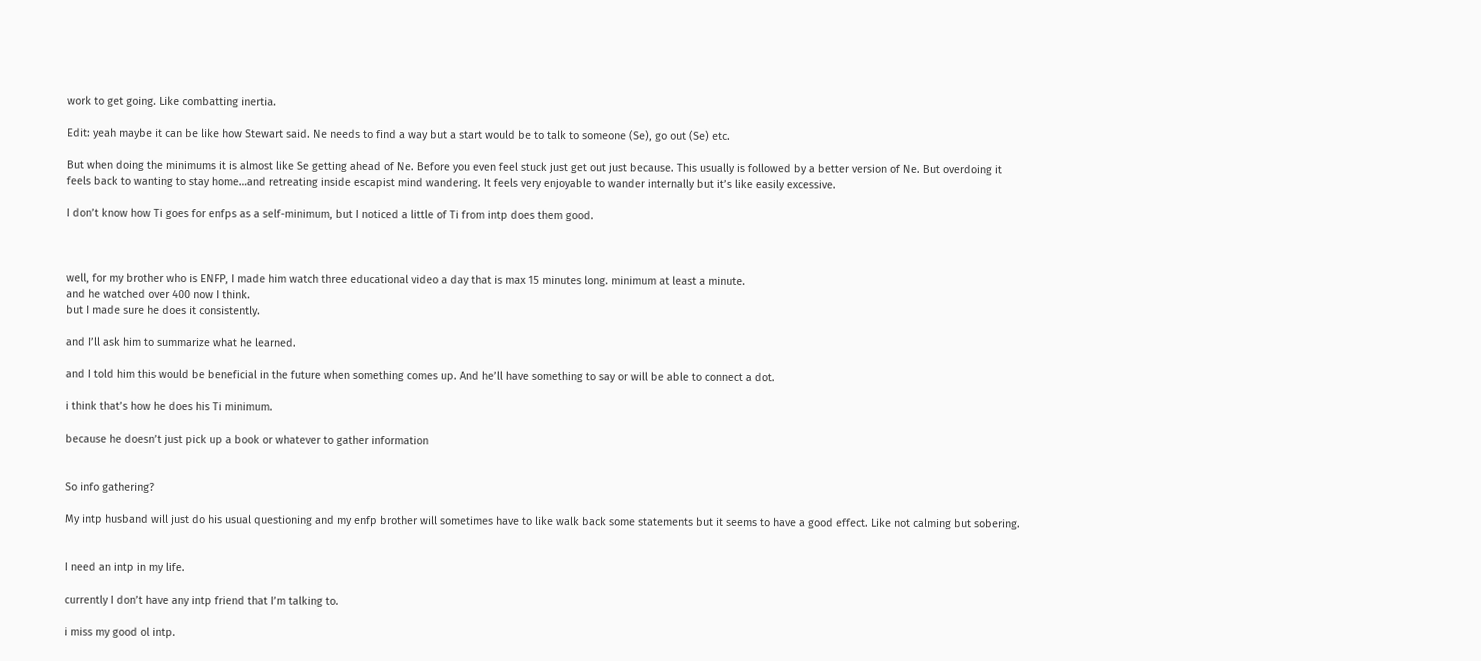work to get going. Like combatting inertia.

Edit: yeah maybe it can be like how Stewart said. Ne needs to find a way but a start would be to talk to someone (Se), go out (Se) etc.

But when doing the minimums it is almost like Se getting ahead of Ne. Before you even feel stuck just get out just because. This usually is followed by a better version of Ne. But overdoing it feels back to wanting to stay home…and retreating inside escapist mind wandering. It feels very enjoyable to wander internally but it’s like easily excessive.

I don’t know how Ti goes for enfps as a self-minimum, but I noticed a little of Ti from intp does them good.



well, for my brother who is ENFP, I made him watch three educational video a day that is max 15 minutes long. minimum at least a minute.
and he watched over 400 now I think.
but I made sure he does it consistently.

and I’ll ask him to summarize what he learned.

and I told him this would be beneficial in the future when something comes up. And he’ll have something to say or will be able to connect a dot.

i think that’s how he does his Ti minimum.

because he doesn’t just pick up a book or whatever to gather information


So info gathering?

My intp husband will just do his usual questioning and my enfp brother will sometimes have to like walk back some statements but it seems to have a good effect. Like not calming but sobering.


I need an intp in my life.

currently I don’t have any intp friend that I’m talking to.

i miss my good ol intp.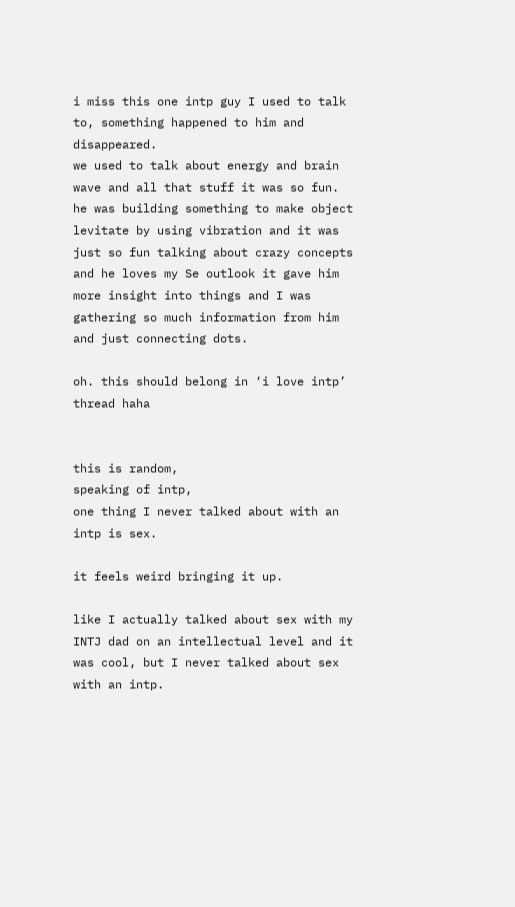i miss this one intp guy I used to talk to, something happened to him and disappeared.
we used to talk about energy and brain wave and all that stuff it was so fun.
he was building something to make object levitate by using vibration and it was just so fun talking about crazy concepts and he loves my Se outlook it gave him more insight into things and I was gathering so much information from him and just connecting dots.

oh. this should belong in ‘i love intp’ thread haha


this is random,
speaking of intp,
one thing I never talked about with an intp is sex.

it feels weird bringing it up.

like I actually talked about sex with my INTJ dad on an intellectual level and it was cool, but I never talked about sex with an intp.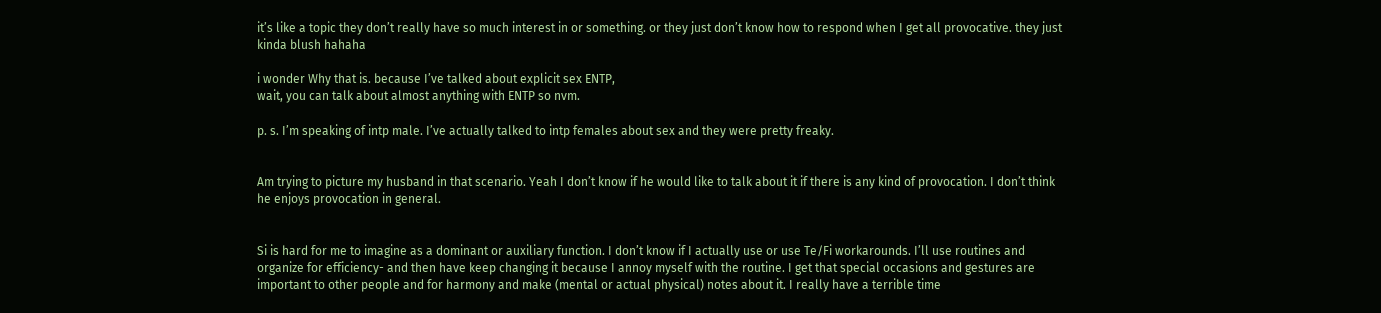it’s like a topic they don’t really have so much interest in or something. or they just don’t know how to respond when I get all provocative. they just kinda blush hahaha

i wonder Why that is. because I’ve talked about explicit sex ENTP,
wait, you can talk about almost anything with ENTP so nvm.

p. s. I’m speaking of intp male. I’ve actually talked to intp females about sex and they were pretty freaky.


Am trying to picture my husband in that scenario. Yeah I don’t know if he would like to talk about it if there is any kind of provocation. I don’t think he enjoys provocation in general.


Si is hard for me to imagine as a dominant or auxiliary function. I don’t know if I actually use or use Te/Fi workarounds. I’ll use routines and organize for efficiency- and then have keep changing it because I annoy myself with the routine. I get that special occasions and gestures are important to other people and for harmony and make (mental or actual physical) notes about it. I really have a terrible time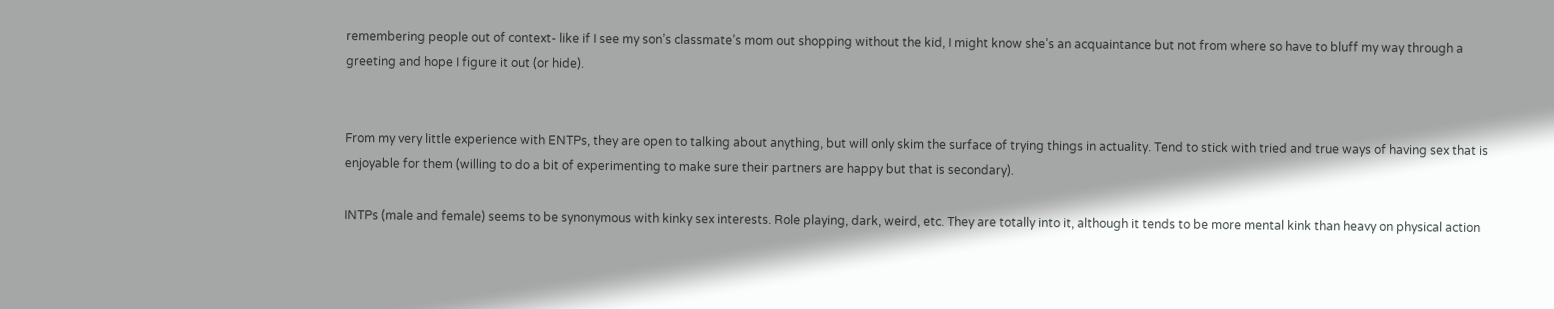remembering people out of context- like if I see my son’s classmate’s mom out shopping without the kid, I might know she’s an acquaintance but not from where so have to bluff my way through a greeting and hope I figure it out (or hide).


From my very little experience with ENTPs, they are open to talking about anything, but will only skim the surface of trying things in actuality. Tend to stick with tried and true ways of having sex that is enjoyable for them (willing to do a bit of experimenting to make sure their partners are happy but that is secondary).

INTPs (male and female) seems to be synonymous with kinky sex interests. Role playing, dark, weird, etc. They are totally into it, although it tends to be more mental kink than heavy on physical action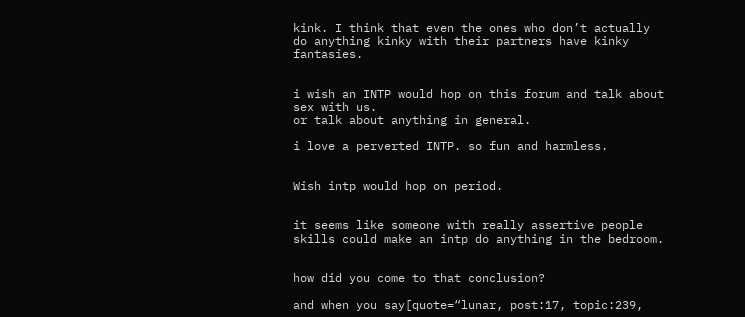kink. I think that even the ones who don’t actually do anything kinky with their partners have kinky fantasies.


i wish an INTP would hop on this forum and talk about sex with us.
or talk about anything in general.

i love a perverted INTP. so fun and harmless.


Wish intp would hop on period.


it seems like someone with really assertive people skills could make an intp do anything in the bedroom.


how did you come to that conclusion?

and when you say[quote=“lunar, post:17, topic:239,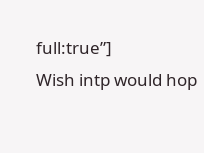full:true”]
Wish intp would hop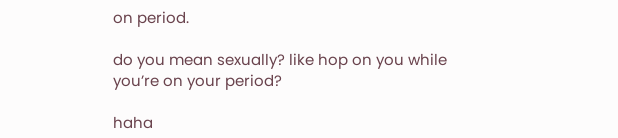on period.

do you mean sexually? like hop on you while you’re on your period?

haha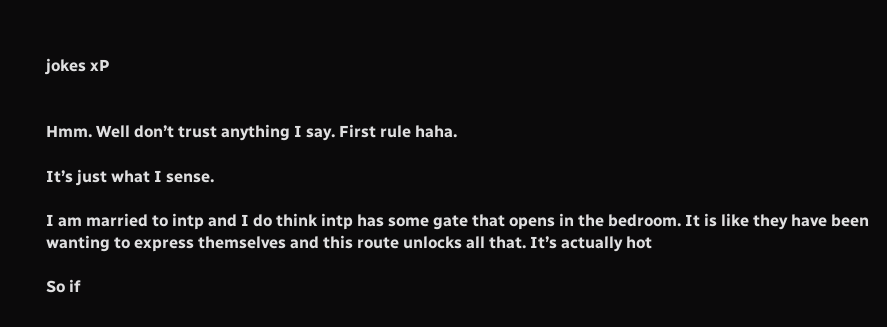jokes xP


Hmm. Well don’t trust anything I say. First rule haha.

It’s just what I sense.

I am married to intp and I do think intp has some gate that opens in the bedroom. It is like they have been wanting to express themselves and this route unlocks all that. It’s actually hot

So if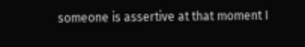someone is assertive at that moment I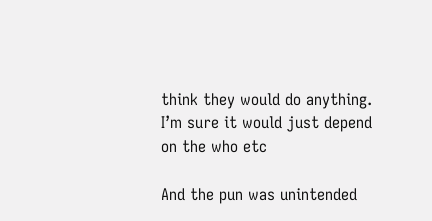think they would do anything. I’m sure it would just depend on the who etc

And the pun was unintended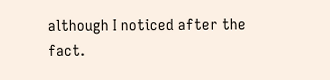although I noticed after the fact.